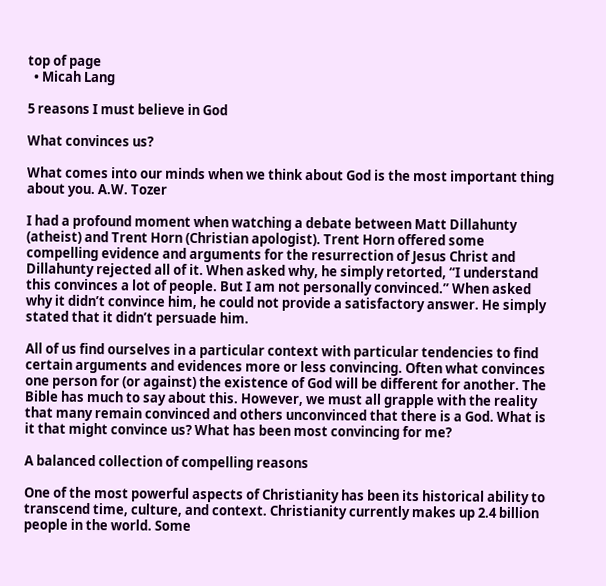top of page
  • Micah Lang

5 reasons I must believe in God

What convinces us?

What comes into our minds when we think about God is the most important thing about you. A.W. Tozer

I had a profound moment when watching a debate between Matt Dillahunty (atheist) and Trent Horn (Christian apologist). Trent Horn offered some compelling evidence and arguments for the resurrection of Jesus Christ and Dillahunty rejected all of it. When asked why, he simply retorted, “I understand this convinces a lot of people. But I am not personally convinced.” When asked why it didn’t convince him, he could not provide a satisfactory answer. He simply stated that it didn’t persuade him.

All of us find ourselves in a particular context with particular tendencies to find certain arguments and evidences more or less convincing. Often what convinces one person for (or against) the existence of God will be different for another. The Bible has much to say about this. However, we must all grapple with the reality that many remain convinced and others unconvinced that there is a God. What is it that might convince us? What has been most convincing for me?

A balanced collection of compelling reasons

One of the most powerful aspects of Christianity has been its historical ability to transcend time, culture, and context. Christianity currently makes up 2.4 billion people in the world. Some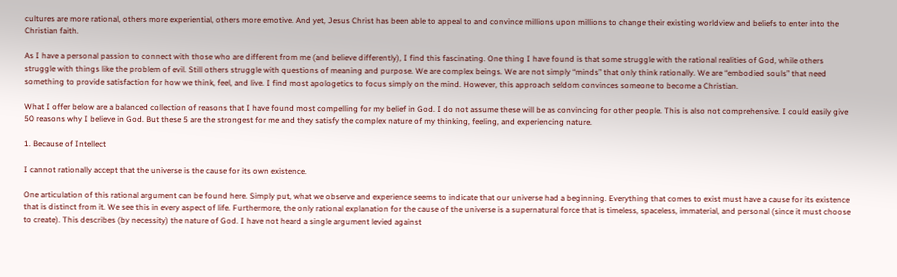cultures are more rational, others more experiential, others more emotive. And yet, Jesus Christ has been able to appeal to and convince millions upon millions to change their existing worldview and beliefs to enter into the Christian faith.

As I have a personal passion to connect with those who are different from me (and believe differently), I find this fascinating. One thing I have found is that some struggle with the rational realities of God, while others struggle with things like the problem of evil. Still others struggle with questions of meaning and purpose. We are complex beings. We are not simply “minds” that only think rationally. We are “embodied souls” that need something to provide satisfaction for how we think, feel, and live. I find most apologetics to focus simply on the mind. However, this approach seldom convinces someone to become a Christian.

What I offer below are a balanced collection of reasons that I have found most compelling for my belief in God. I do not assume these will be as convincing for other people. This is also not comprehensive. I could easily give 50 reasons why I believe in God. But these 5 are the strongest for me and they satisfy the complex nature of my thinking, feeling, and experiencing nature.

1. Because of Intellect

I cannot rationally accept that the universe is the cause for its own existence.

One articulation of this rational argument can be found here. Simply put, what we observe and experience seems to indicate that our universe had a beginning. Everything that comes to exist must have a cause for its existence that is distinct from it. We see this in every aspect of life. Furthermore, the only rational explanation for the cause of the universe is a supernatural force that is timeless, spaceless, immaterial, and personal (since it must choose to create). This describes (by necessity) the nature of God. I have not heard a single argument levied against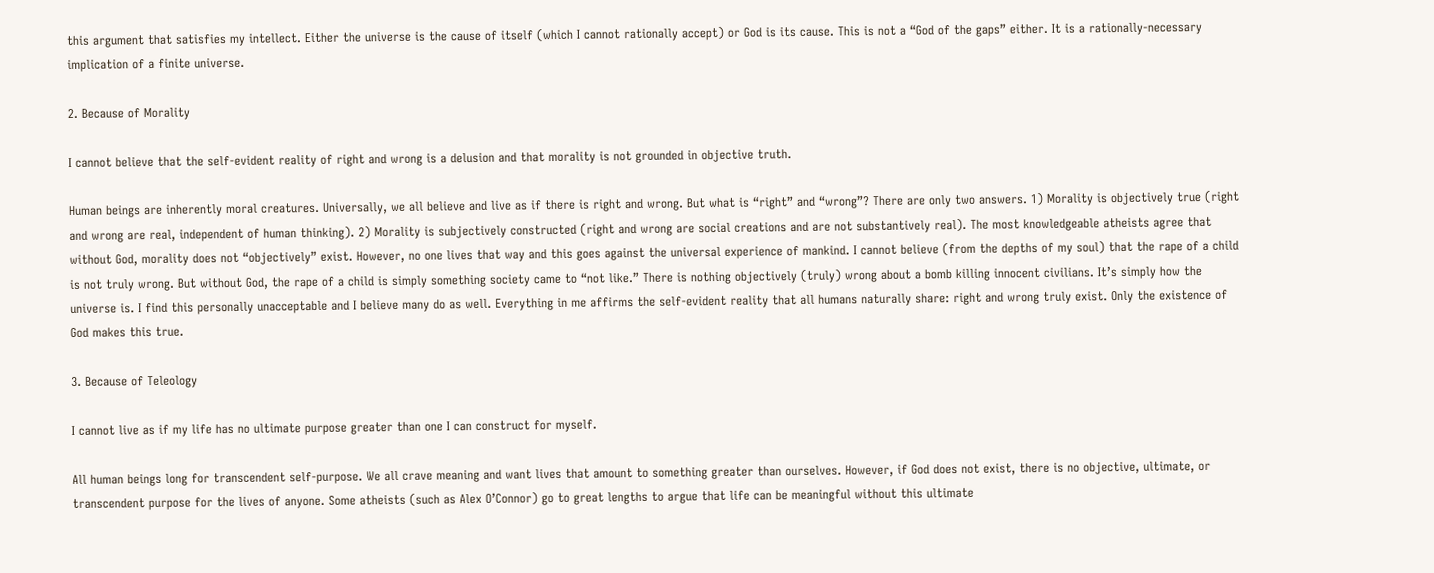this argument that satisfies my intellect. Either the universe is the cause of itself (which I cannot rationally accept) or God is its cause. This is not a “God of the gaps” either. It is a rationally-necessary implication of a finite universe.

2. Because of Morality

I cannot believe that the self-evident reality of right and wrong is a delusion and that morality is not grounded in objective truth.

Human beings are inherently moral creatures. Universally, we all believe and live as if there is right and wrong. But what is “right” and “wrong”? There are only two answers. 1) Morality is objectively true (right and wrong are real, independent of human thinking). 2) Morality is subjectively constructed (right and wrong are social creations and are not substantively real). The most knowledgeable atheists agree that without God, morality does not “objectively” exist. However, no one lives that way and this goes against the universal experience of mankind. I cannot believe (from the depths of my soul) that the rape of a child is not truly wrong. But without God, the rape of a child is simply something society came to “not like.” There is nothing objectively (truly) wrong about a bomb killing innocent civilians. It’s simply how the universe is. I find this personally unacceptable and I believe many do as well. Everything in me affirms the self-evident reality that all humans naturally share: right and wrong truly exist. Only the existence of God makes this true.

3. Because of Teleology

I cannot live as if my life has no ultimate purpose greater than one I can construct for myself.

All human beings long for transcendent self-purpose. We all crave meaning and want lives that amount to something greater than ourselves. However, if God does not exist, there is no objective, ultimate, or transcendent purpose for the lives of anyone. Some atheists (such as Alex O’Connor) go to great lengths to argue that life can be meaningful without this ultimate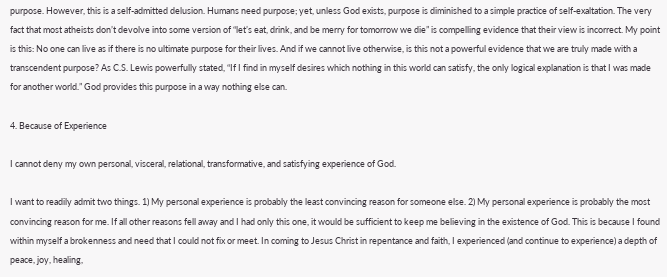purpose. However, this is a self-admitted delusion. Humans need purpose; yet, unless God exists, purpose is diminished to a simple practice of self-exaltation. The very fact that most atheists don’t devolve into some version of “let’s eat, drink, and be merry for tomorrow we die” is compelling evidence that their view is incorrect. My point is this: No one can live as if there is no ultimate purpose for their lives. And if we cannot live otherwise, is this not a powerful evidence that we are truly made with a transcendent purpose? As C.S. Lewis powerfully stated, “If I find in myself desires which nothing in this world can satisfy, the only logical explanation is that I was made for another world.” God provides this purpose in a way nothing else can.

4. Because of Experience

I cannot deny my own personal, visceral, relational, transformative, and satisfying experience of God.

I want to readily admit two things. 1) My personal experience is probably the least convincing reason for someone else. 2) My personal experience is probably the most convincing reason for me. If all other reasons fell away and I had only this one, it would be sufficient to keep me believing in the existence of God. This is because I found within myself a brokenness and need that I could not fix or meet. In coming to Jesus Christ in repentance and faith, I experienced (and continue to experience) a depth of peace, joy, healing,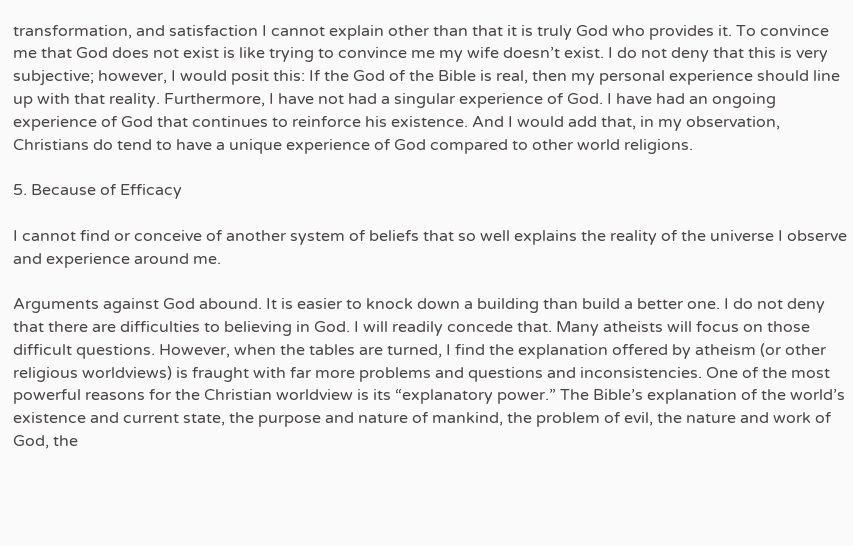transformation, and satisfaction I cannot explain other than that it is truly God who provides it. To convince me that God does not exist is like trying to convince me my wife doesn’t exist. I do not deny that this is very subjective; however, I would posit this: If the God of the Bible is real, then my personal experience should line up with that reality. Furthermore, I have not had a singular experience of God. I have had an ongoing experience of God that continues to reinforce his existence. And I would add that, in my observation, Christians do tend to have a unique experience of God compared to other world religions.

5. Because of Efficacy

I cannot find or conceive of another system of beliefs that so well explains the reality of the universe I observe and experience around me.

Arguments against God abound. It is easier to knock down a building than build a better one. I do not deny that there are difficulties to believing in God. I will readily concede that. Many atheists will focus on those difficult questions. However, when the tables are turned, I find the explanation offered by atheism (or other religious worldviews) is fraught with far more problems and questions and inconsistencies. One of the most powerful reasons for the Christian worldview is its “explanatory power.” The Bible’s explanation of the world’s existence and current state, the purpose and nature of mankind, the problem of evil, the nature and work of God, the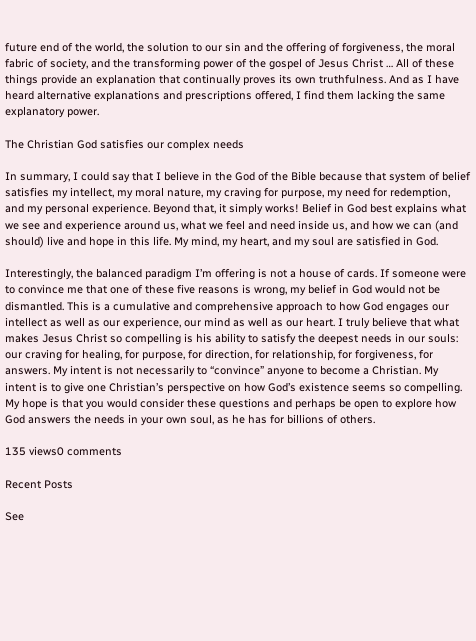future end of the world, the solution to our sin and the offering of forgiveness, the moral fabric of society, and the transforming power of the gospel of Jesus Christ … All of these things provide an explanation that continually proves its own truthfulness. And as I have heard alternative explanations and prescriptions offered, I find them lacking the same explanatory power.

The Christian God satisfies our complex needs

In summary, I could say that I believe in the God of the Bible because that system of belief satisfies my intellect, my moral nature, my craving for purpose, my need for redemption, and my personal experience. Beyond that, it simply works! Belief in God best explains what we see and experience around us, what we feel and need inside us, and how we can (and should) live and hope in this life. My mind, my heart, and my soul are satisfied in God.

Interestingly, the balanced paradigm I’m offering is not a house of cards. If someone were to convince me that one of these five reasons is wrong, my belief in God would not be dismantled. This is a cumulative and comprehensive approach to how God engages our intellect as well as our experience, our mind as well as our heart. I truly believe that what makes Jesus Christ so compelling is his ability to satisfy the deepest needs in our souls: our craving for healing, for purpose, for direction, for relationship, for forgiveness, for answers. My intent is not necessarily to “convince” anyone to become a Christian. My intent is to give one Christian’s perspective on how God’s existence seems so compelling. My hope is that you would consider these questions and perhaps be open to explore how God answers the needs in your own soul, as he has for billions of others.

135 views0 comments

Recent Posts

See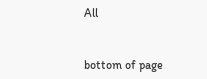All


bottom of page